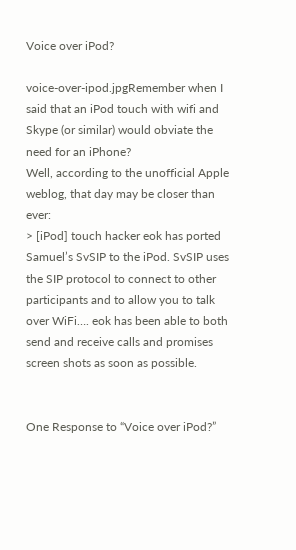Voice over iPod?

voice-over-ipod.jpgRemember when I said that an iPod touch with wifi and Skype (or similar) would obviate the need for an iPhone?
Well, according to the unofficial Apple weblog, that day may be closer than ever:
> [iPod] touch hacker eok has ported Samuel’s SvSIP to the iPod. SvSIP uses the SIP protocol to connect to other participants and to allow you to talk over WiFi…. eok has been able to both send and receive calls and promises screen shots as soon as possible.


One Response to “Voice over iPod?”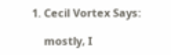1. Cecil Vortex Says:

    mostly, I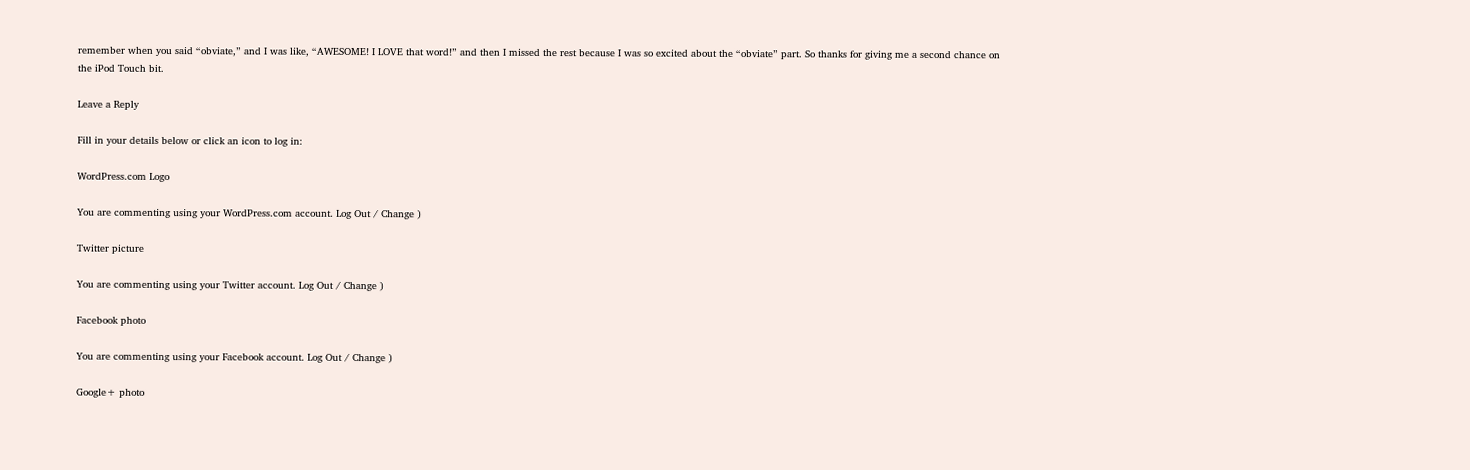remember when you said “obviate,” and I was like, “AWESOME! I LOVE that word!” and then I missed the rest because I was so excited about the “obviate” part. So thanks for giving me a second chance on the iPod Touch bit.

Leave a Reply

Fill in your details below or click an icon to log in:

WordPress.com Logo

You are commenting using your WordPress.com account. Log Out / Change )

Twitter picture

You are commenting using your Twitter account. Log Out / Change )

Facebook photo

You are commenting using your Facebook account. Log Out / Change )

Google+ photo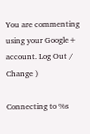You are commenting using your Google+ account. Log Out / Change )

Connecting to %s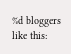%d bloggers like this: